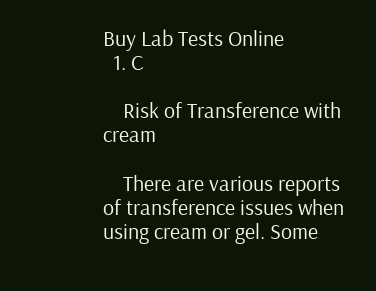Buy Lab Tests Online
  1. C

    Risk of Transference with cream

    There are various reports of transference issues when using cream or gel. Some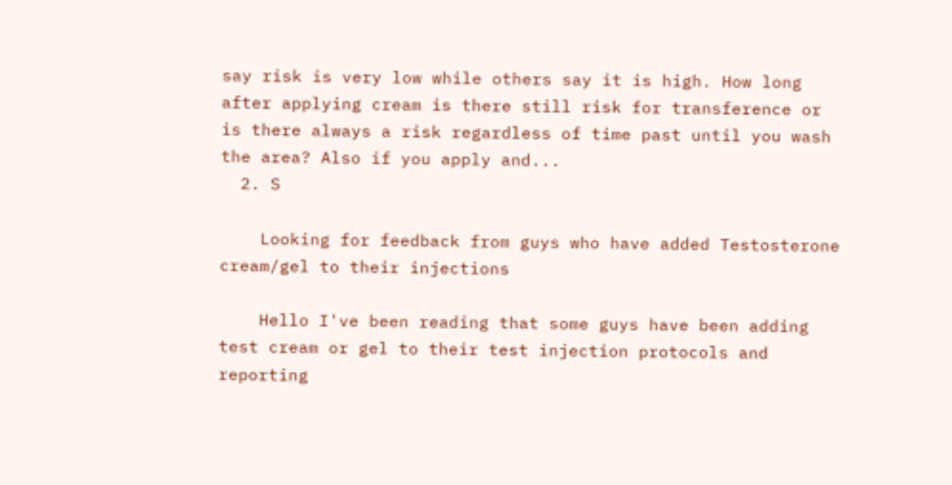say risk is very low while others say it is high. How long after applying cream is there still risk for transference or is there always a risk regardless of time past until you wash the area? Also if you apply and...
  2. S

    Looking for feedback from guys who have added Testosterone cream/gel to their injections

    Hello I've been reading that some guys have been adding test cream or gel to their test injection protocols and reporting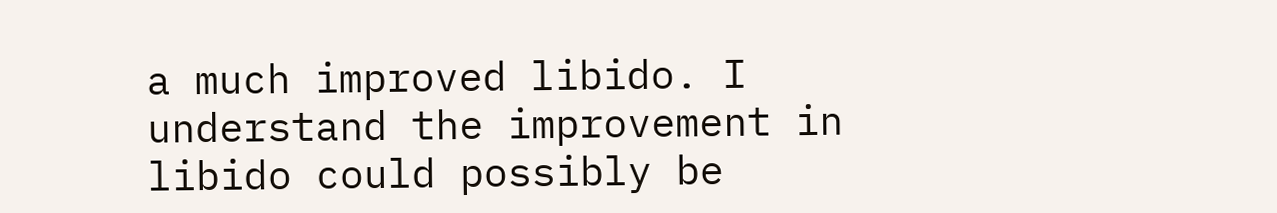a much improved libido. I understand the improvement in libido could possibly be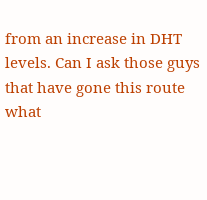from an increase in DHT levels. Can I ask those guys that have gone this route what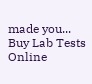made you...
Buy Lab Tests Online